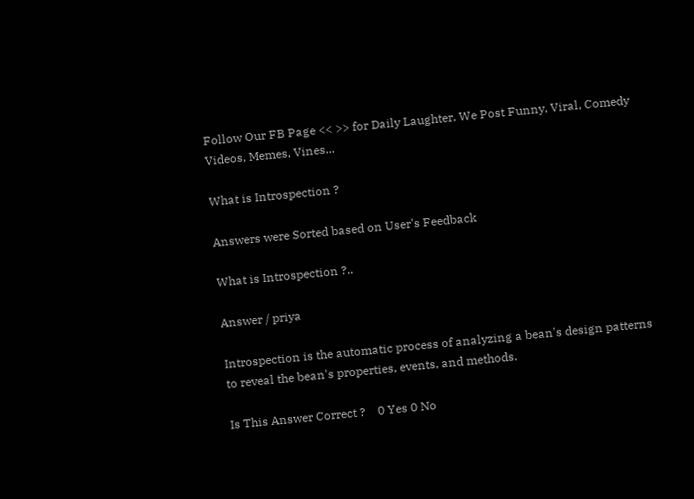Follow Our FB Page << >> for Daily Laughter. We Post Funny, Viral, Comedy Videos, Memes, Vines...

What is Introspection ?

Answers were Sorted based on User's Feedback

What is Introspection ?..

Answer / priya

Introspection is the automatic process of analyzing a bean's design patterns to reveal the bean's properties, events, and methods.

Is This Answer Correct ?    0 Yes 0 No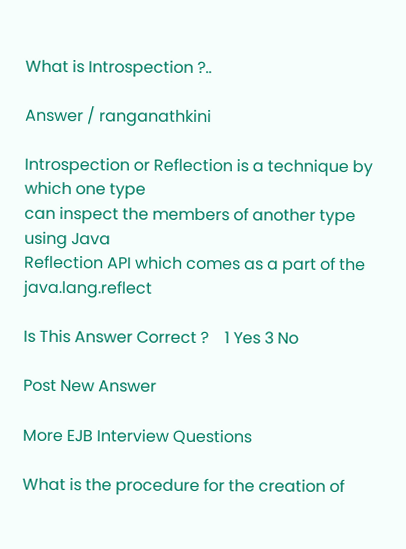What is Introspection ?..

Answer / ranganathkini

Introspection or Reflection is a technique by which one type
can inspect the members of another type using Java
Reflection API which comes as a part of the java.lang.reflect

Is This Answer Correct ?    1 Yes 3 No

Post New Answer

More EJB Interview Questions

What is the procedure for the creation of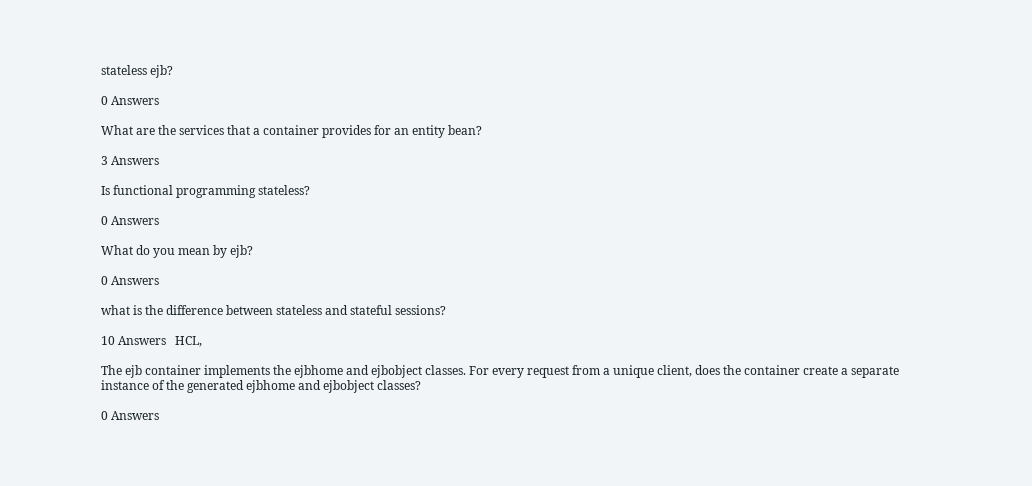stateless ejb?

0 Answers

What are the services that a container provides for an entity bean?

3 Answers

Is functional programming stateless?

0 Answers

What do you mean by ejb?

0 Answers

what is the difference between stateless and stateful sessions?

10 Answers   HCL,

The ejb container implements the ejbhome and ejbobject classes. For every request from a unique client, does the container create a separate instance of the generated ejbhome and ejbobject classes?

0 Answers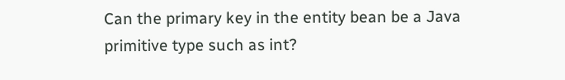Can the primary key in the entity bean be a Java primitive type such as int?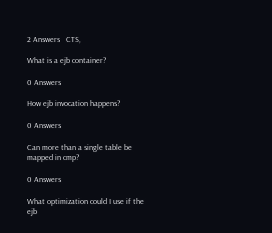2 Answers   CTS,

What is a ejb container?

0 Answers

How ejb invocation happens?

0 Answers

Can more than a single table be mapped in cmp?

0 Answers

What optimization could I use if the ejb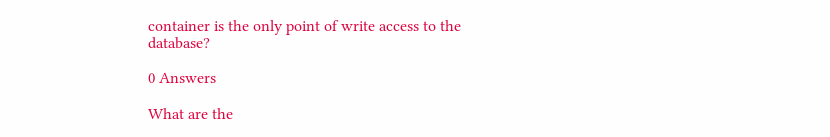container is the only point of write access to the database?

0 Answers

What are the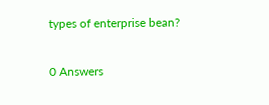types of enterprise bean?

0 Answers